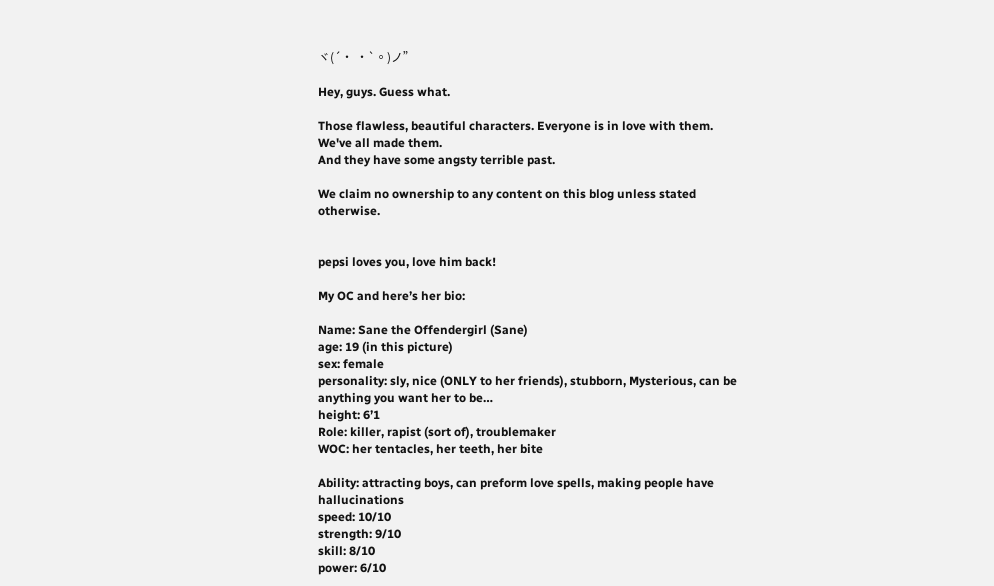ヾ(´・ ・`。)ノ”

Hey, guys. Guess what.

Those flawless, beautiful characters. Everyone is in love with them.
We've all made them.
And they have some angsty terrible past.

We claim no ownership to any content on this blog unless stated otherwise.


pepsi loves you, love him back!

My OC and here’s her bio:

Name: Sane the Offendergirl (Sane)
age: 19 (in this picture)
sex: female
personality: sly, nice (ONLY to her friends), stubborn, Mysterious, can be anything you want her to be…
height: 6’1
Role: killer, rapist (sort of), troublemaker
WOC: her tentacles, her teeth, her bite

Ability: attracting boys, can preform love spells, making people have hallucinations
speed: 10/10
strength: 9/10
skill: 8/10
power: 6/10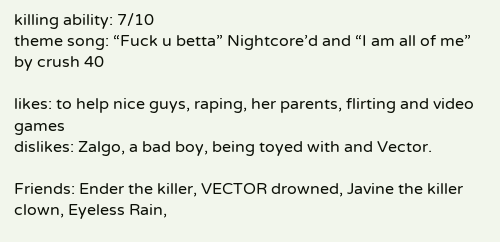killing ability: 7/10
theme song: “Fuck u betta” Nightcore’d and “I am all of me” by crush 40

likes: to help nice guys, raping, her parents, flirting and video games
dislikes: Zalgo, a bad boy, being toyed with and Vector.

Friends: Ender the killer, VECTOR drowned, Javine the killer clown, Eyeless Rain,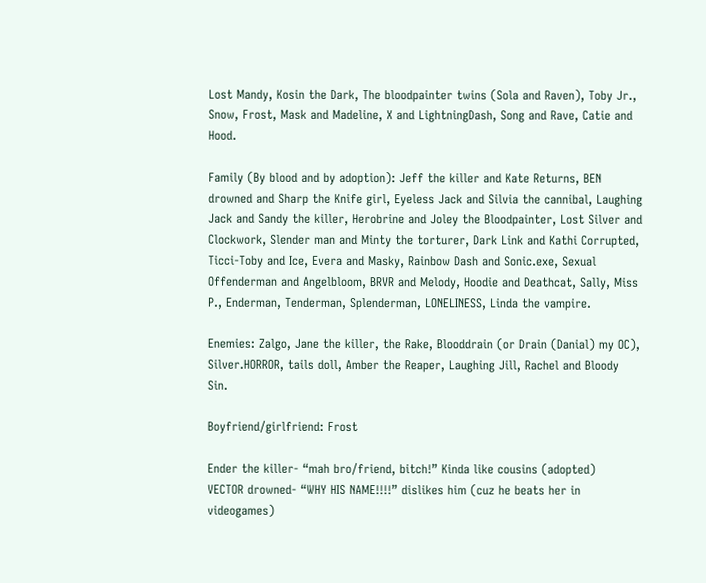Lost Mandy, Kosin the Dark, The bloodpainter twins (Sola and Raven), Toby Jr., Snow, Frost, Mask and Madeline, X and LightningDash, Song and Rave, Catie and Hood.

Family (By blood and by adoption): Jeff the killer and Kate Returns, BEN drowned and Sharp the Knife girl, Eyeless Jack and Silvia the cannibal, Laughing Jack and Sandy the killer, Herobrine and Joley the Bloodpainter, Lost Silver and Clockwork, Slender man and Minty the torturer, Dark Link and Kathi Corrupted, Ticci-Toby and Ice, Evera and Masky, Rainbow Dash and Sonic.exe, Sexual Offenderman and Angelbloom, BRVR and Melody, Hoodie and Deathcat, Sally, Miss P., Enderman, Tenderman, Splenderman, LONELINESS, Linda the vampire.

Enemies: Zalgo, Jane the killer, the Rake, Blooddrain (or Drain (Danial) my OC), Silver.HORROR, tails doll, Amber the Reaper, Laughing Jill, Rachel and Bloody Sin.

Boyfriend/girlfriend: Frost

Ender the killer- “mah bro/friend, bitch!” Kinda like cousins (adopted)
VECTOR drowned- “WHY HIS NAME!!!!” dislikes him (cuz he beats her in videogames)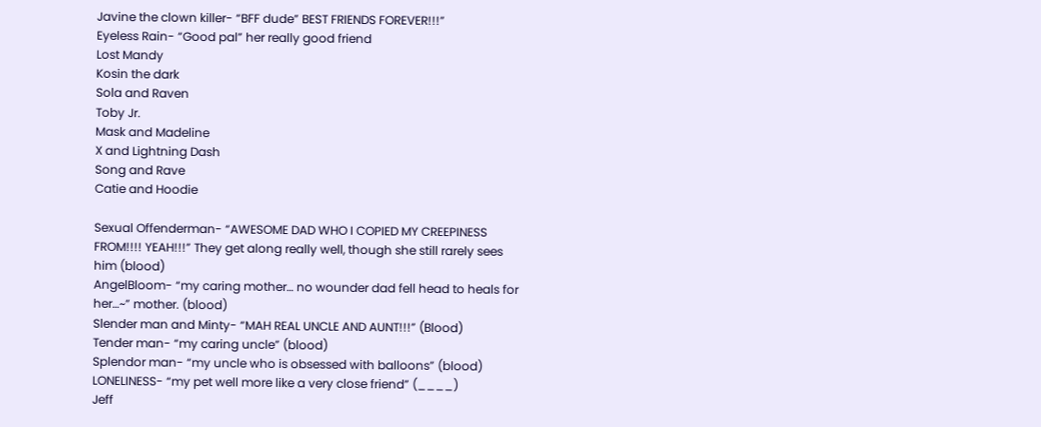Javine the clown killer- “BFF dude” BEST FRIENDS FOREVER!!!”
Eyeless Rain- “Good pal” her really good friend
Lost Mandy
Kosin the dark
Sola and Raven
Toby Jr.
Mask and Madeline
X and Lightning Dash
Song and Rave
Catie and Hoodie

Sexual Offenderman- “AWESOME DAD WHO I COPIED MY CREEPINESS FROM!!!! YEAH!!!” They get along really well, though she still rarely sees him (blood)
AngelBloom- “my caring mother… no wounder dad fell head to heals for her…~” mother. (blood)
Slender man and Minty- “MAH REAL UNCLE AND AUNT!!!” (Blood)
Tender man- “my caring uncle” (blood)
Splendor man- “my uncle who is obsessed with balloons” (blood)
LONELINESS- “my pet well more like a very close friend” (____)
Jeff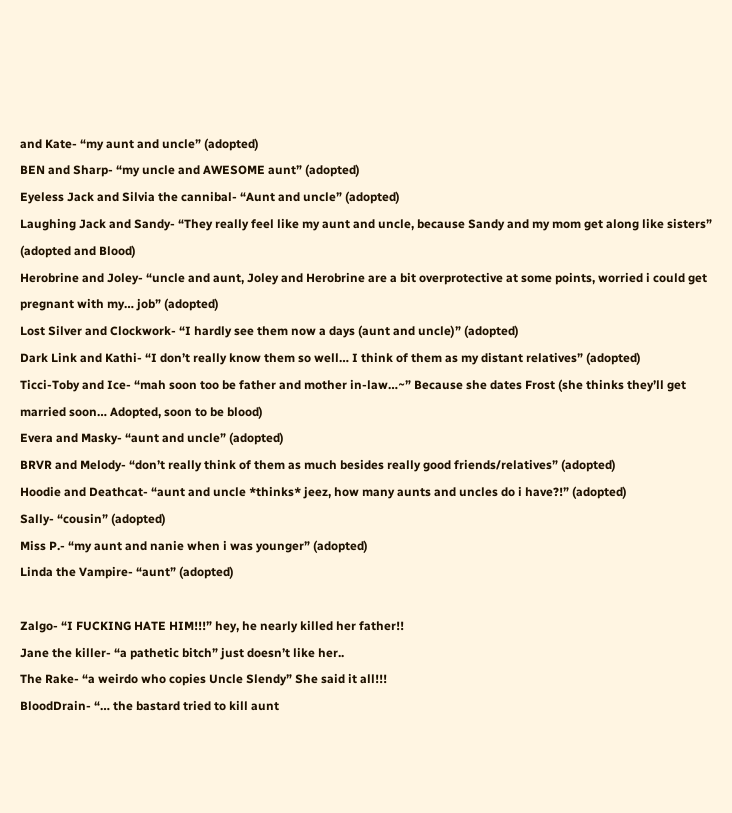and Kate- “my aunt and uncle” (adopted)
BEN and Sharp- “my uncle and AWESOME aunt” (adopted)
Eyeless Jack and Silvia the cannibal- “Aunt and uncle” (adopted)
Laughing Jack and Sandy- “They really feel like my aunt and uncle, because Sandy and my mom get along like sisters” (adopted and Blood)
Herobrine and Joley- “uncle and aunt, Joley and Herobrine are a bit overprotective at some points, worried i could get pregnant with my… job” (adopted)
Lost Silver and Clockwork- “I hardly see them now a days (aunt and uncle)” (adopted)
Dark Link and Kathi- “I don’t really know them so well… I think of them as my distant relatives” (adopted)
Ticci-Toby and Ice- “mah soon too be father and mother in-law…~” Because she dates Frost (she thinks they’ll get married soon… Adopted, soon to be blood)
Evera and Masky- “aunt and uncle” (adopted)
BRVR and Melody- “don’t really think of them as much besides really good friends/relatives” (adopted)
Hoodie and Deathcat- “aunt and uncle *thinks* jeez, how many aunts and uncles do i have?!” (adopted)
Sally- “cousin” (adopted)
Miss P.- “my aunt and nanie when i was younger” (adopted)
Linda the Vampire- “aunt” (adopted)

Zalgo- “I FUCKING HATE HIM!!!” hey, he nearly killed her father!!
Jane the killer- “a pathetic bitch” just doesn’t like her..
The Rake- “a weirdo who copies Uncle Slendy” She said it all!!!
BloodDrain- “… the bastard tried to kill aunt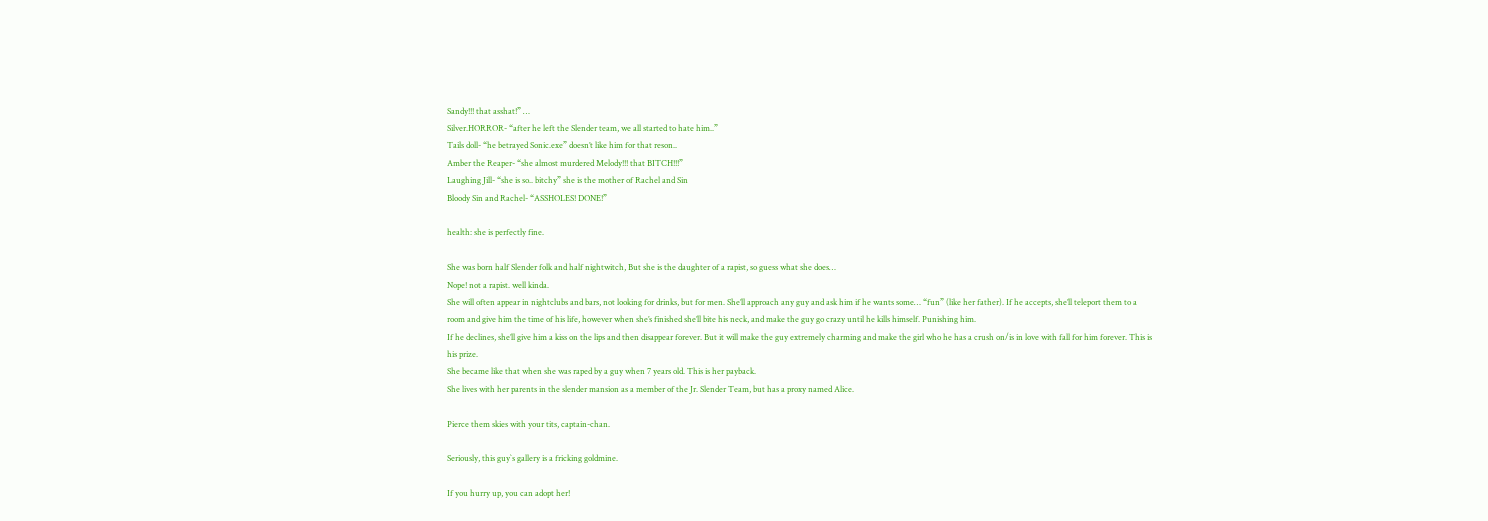Sandy!!! that asshat!” …
Silver.HORROR- “after he left the Slender team, we all started to hate him..”
Tails doll- “he betrayed Sonic.exe” doesn’t like him for that reson..
Amber the Reaper- “she almost murdered Melody!!! that BITCH!!!”
Laughing Jill- “she is so.. bitchy” she is the mother of Rachel and Sin
Bloody Sin and Rachel- “ASSHOLES! DONE!”

health: she is perfectly fine.

She was born half Slender folk and half nightwitch, But she is the daughter of a rapist, so guess what she does…
Nope! not a rapist. well kinda.
She will often appear in nightclubs and bars, not looking for drinks, but for men. She’ll approach any guy and ask him if he wants some… “fun” (like her father). If he accepts, she’ll teleport them to a room and give him the time of his life, however when she’s finished she’ll bite his neck, and make the guy go crazy until he kills himself. Punishing him.
If he declines, she’ll give him a kiss on the lips and then disappear forever. But it will make the guy extremely charming and make the girl who he has a crush on/is in love with fall for him forever. This is his prize.
She became like that when she was raped by a guy when 7 years old. This is her payback.
She lives with her parents in the slender mansion as a member of the Jr. Slender Team, but has a proxy named Alice.

Pierce them skies with your tits, captain-chan.

Seriously, this guy`s gallery is a fricking goldmine.

If you hurry up, you can adopt her!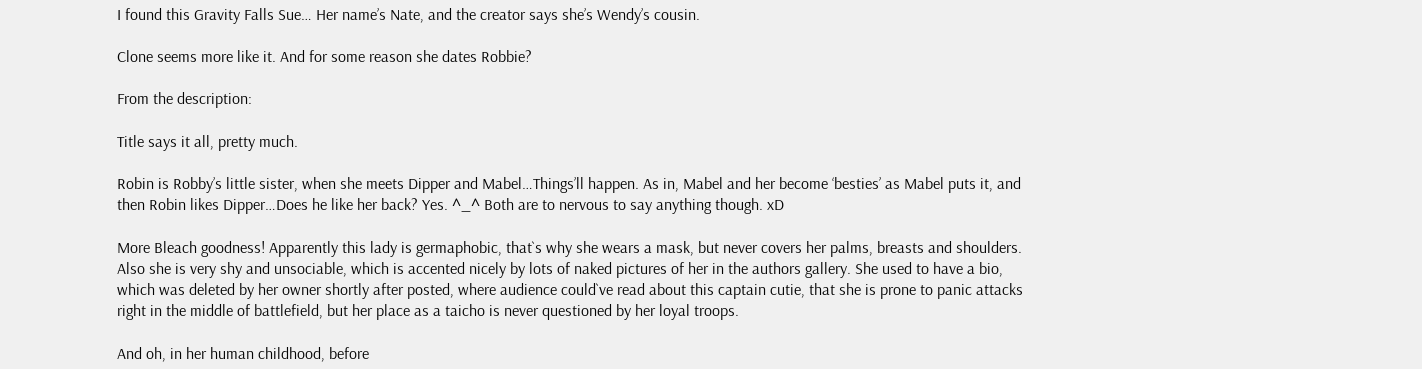I found this Gravity Falls Sue… Her name’s Nate, and the creator says she’s Wendy’s cousin.

Clone seems more like it. And for some reason she dates Robbie?

From the description:

Title says it all, pretty much.

Robin is Robby’s little sister, when she meets Dipper and Mabel…Things’ll happen. As in, Mabel and her become ‘besties’ as Mabel puts it, and then Robin likes Dipper…Does he like her back? Yes. ^_^ Both are to nervous to say anything though. xD

More Bleach goodness! Apparently this lady is germaphobic, that`s why she wears a mask, but never covers her palms, breasts and shoulders. Also she is very shy and unsociable, which is accented nicely by lots of naked pictures of her in the authors gallery. She used to have a bio, which was deleted by her owner shortly after posted, where audience could`ve read about this captain cutie, that she is prone to panic attacks right in the middle of battlefield, but her place as a taicho is never questioned by her loyal troops.

And oh, in her human childhood, before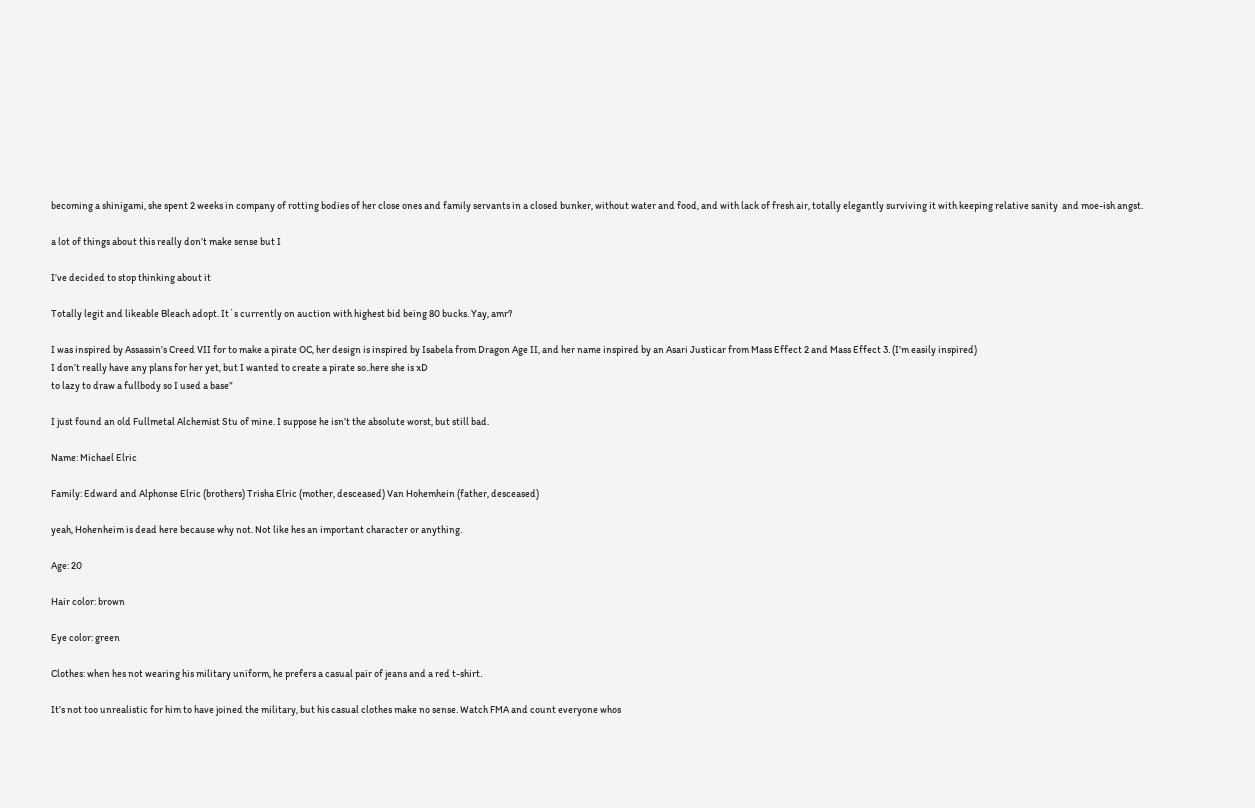becoming a shinigami, she spent 2 weeks in company of rotting bodies of her close ones and family servants in a closed bunker, without water and food, and with lack of fresh air, totally elegantly surviving it with keeping relative sanity  and moe-ish angst.

a lot of things about this really don’t make sense but I

I’ve decided to stop thinking about it

Totally legit and likeable Bleach adopt. It`s currently on auction with highest bid being 80 bucks. Yay, amr?

I was inspired by Assassin’s Creed VII for to make a pirate OC, her design is inspired by Isabela from Dragon Age II, and her name inspired by an Asari Justicar from Mass Effect 2 and Mass Effect 3. (I’m easily inspired)
I don’t really have any plans for her yet, but I wanted to create a pirate so..here she is xD
to lazy to draw a fullbody so I used a base”

I just found an old Fullmetal Alchemist Stu of mine. I suppose he isn’t the absolute worst, but still bad.

Name: Michael Elric

Family: Edward and Alphonse Elric (brothers) Trisha Elric (mother, desceased) Van Hohemhein (father, desceased)

yeah, Hohenheim is dead here because why not. Not like hes an important character or anything.

Age: 20

Hair color: brown

Eye color: green

Clothes: when hes not wearing his military uniform, he prefers a casual pair of jeans and a red t-shirt.

It’s not too unrealistic for him to have joined the military, but his casual clothes make no sense. Watch FMA and count everyone whos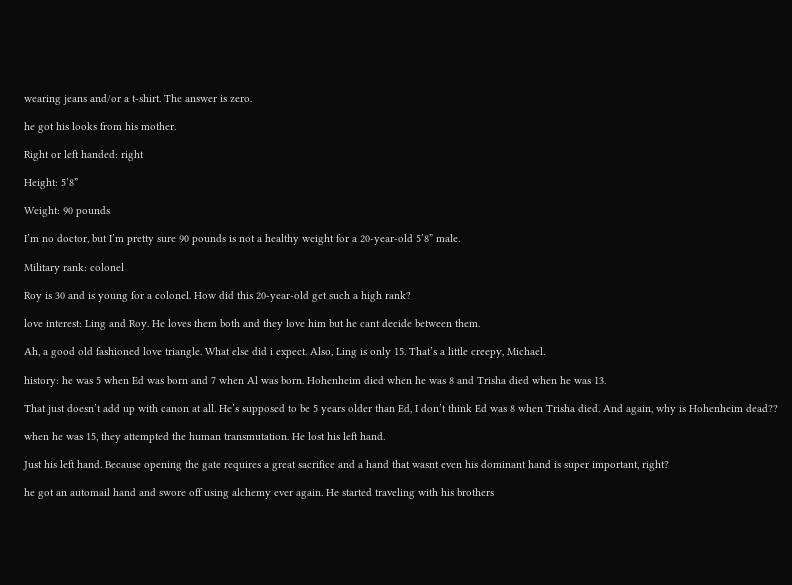wearing jeans and/or a t-shirt. The answer is zero.

he got his looks from his mother.

Right or left handed: right

Height: 5’8”

Weight: 90 pounds

I’m no doctor, but I’m pretty sure 90 pounds is not a healthy weight for a 20-year-old 5’8” male.

Military rank: colonel

Roy is 30 and is young for a colonel. How did this 20-year-old get such a high rank?

love interest: Ling and Roy. He loves them both and they love him but he cant decide between them.

Ah, a good old fashioned love triangle. What else did i expect. Also, Ling is only 15. That’s a little creepy, Michael.

history: he was 5 when Ed was born and 7 when Al was born. Hohenheim died when he was 8 and Trisha died when he was 13.

That just doesn’t add up with canon at all. He’s supposed to be 5 years older than Ed, I don’t think Ed was 8 when Trisha died. And again, why is Hohenheim dead??

when he was 15, they attempted the human transmutation. He lost his left hand.

Just his left hand. Because opening the gate requires a great sacrifice and a hand that wasnt even his dominant hand is super important, right?

he got an automail hand and swore off using alchemy ever again. He started traveling with his brothers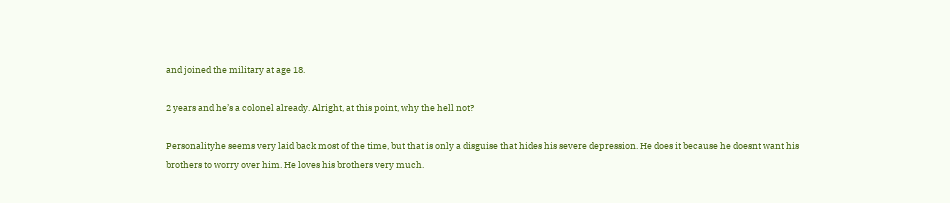and joined the military at age 18.

2 years and he’s a colonel already. Alright, at this point, why the hell not?

Personalityhe seems very laid back most of the time, but that is only a disguise that hides his severe depression. He does it because he doesnt want his brothers to worry over him. He loves his brothers very much.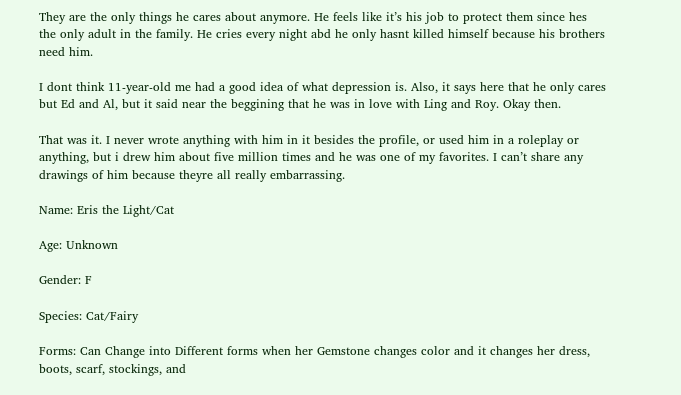They are the only things he cares about anymore. He feels like it’s his job to protect them since hes the only adult in the family. He cries every night abd he only hasnt killed himself because his brothers need him.

I dont think 11-year-old me had a good idea of what depression is. Also, it says here that he only cares but Ed and Al, but it said near the beggining that he was in love with Ling and Roy. Okay then.

That was it. I never wrote anything with him in it besides the profile, or used him in a roleplay or anything, but i drew him about five million times and he was one of my favorites. I can’t share any drawings of him because theyre all really embarrassing.

Name: Eris the Light/Cat

Age: Unknown

Gender: F

Species: Cat/Fairy

Forms: Can Change into Different forms when her Gemstone changes color and it changes her dress, boots, scarf, stockings, and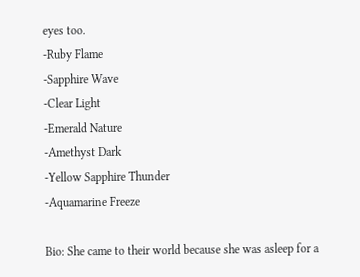eyes too.
-Ruby Flame
-Sapphire Wave
-Clear Light
-Emerald Nature
-Amethyst Dark
-Yellow Sapphire Thunder
-Aquamarine Freeze

Bio: She came to their world because she was asleep for a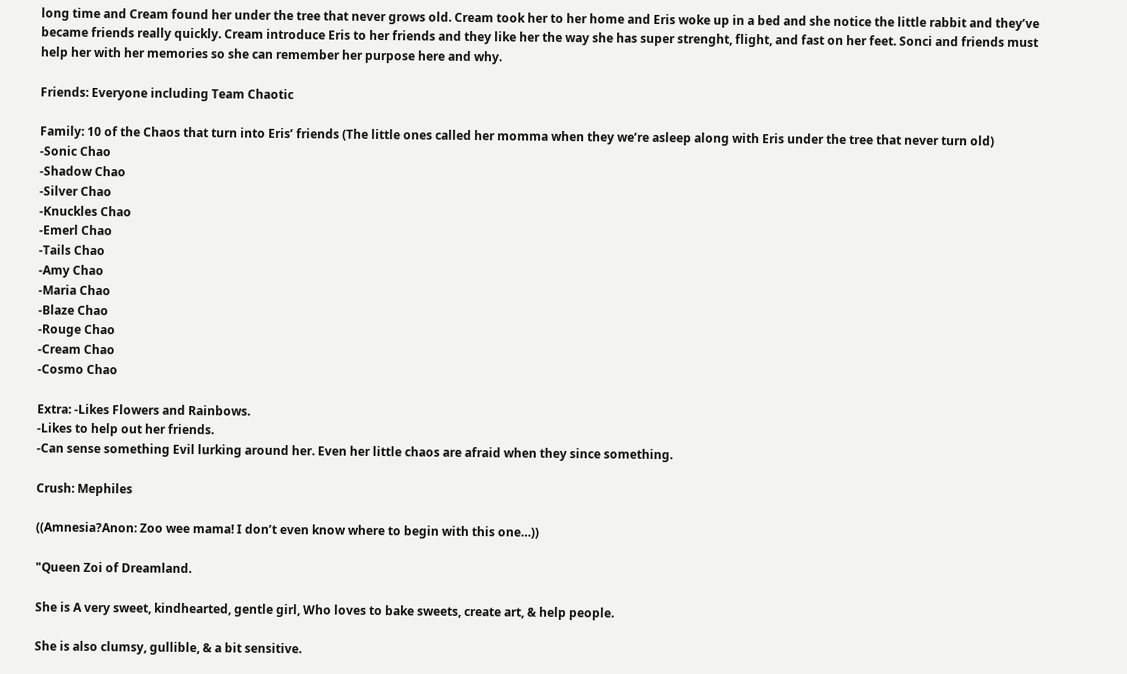long time and Cream found her under the tree that never grows old. Cream took her to her home and Eris woke up in a bed and she notice the little rabbit and they’ve became friends really quickly. Cream introduce Eris to her friends and they like her the way she has super strenght, flight, and fast on her feet. Sonci and friends must help her with her memories so she can remember her purpose here and why.

Friends: Everyone including Team Chaotic

Family: 10 of the Chaos that turn into Eris’ friends (The little ones called her momma when they we’re asleep along with Eris under the tree that never turn old)
-Sonic Chao
-Shadow Chao
-Silver Chao
-Knuckles Chao
-Emerl Chao
-Tails Chao
-Amy Chao
-Maria Chao
-Blaze Chao
-Rouge Chao
-Cream Chao
-Cosmo Chao

Extra: -Likes Flowers and Rainbows.
-Likes to help out her friends.
-Can sense something Evil lurking around her. Even her little chaos are afraid when they since something.

Crush: Mephiles

((Amnesia?Anon: Zoo wee mama! I don’t even know where to begin with this one…))

"Queen Zoi of Dreamland.

She is A very sweet, kindhearted, gentle girl, Who loves to bake sweets, create art, & help people.

She is also clumsy, gullible, & a bit sensitive.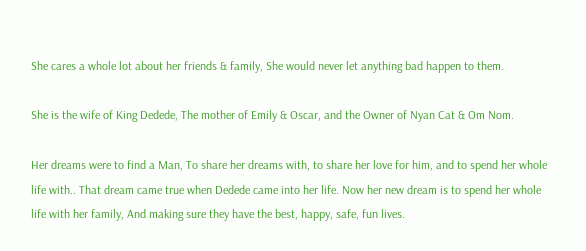She cares a whole lot about her friends & family, She would never let anything bad happen to them.

She is the wife of King Dedede, The mother of Emily & Oscar, and the Owner of Nyan Cat & Om Nom.

Her dreams were to find a Man, To share her dreams with, to share her love for him, and to spend her whole life with.. That dream came true when Dedede came into her life. Now her new dream is to spend her whole life with her family, And making sure they have the best, happy, safe, fun lives.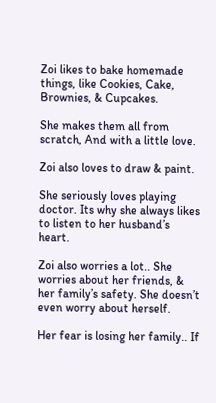Zoi likes to bake homemade things, like Cookies, Cake, Brownies, & Cupcakes.

She makes them all from scratch, And with a little love.

Zoi also loves to draw & paint.

She seriously loves playing doctor. Its why she always likes to listen to her husband’s heart.

Zoi also worries a lot.. She worries about her friends, & her family’s safety. She doesn’t even worry about herself.

Her fear is losing her family.. If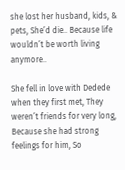she lost her husband, kids, & pets, She’d die.. Because life wouldn’t be worth living anymore..

She fell in love with Dedede when they first met, They weren’t friends for very long, Because she had strong feelings for him, So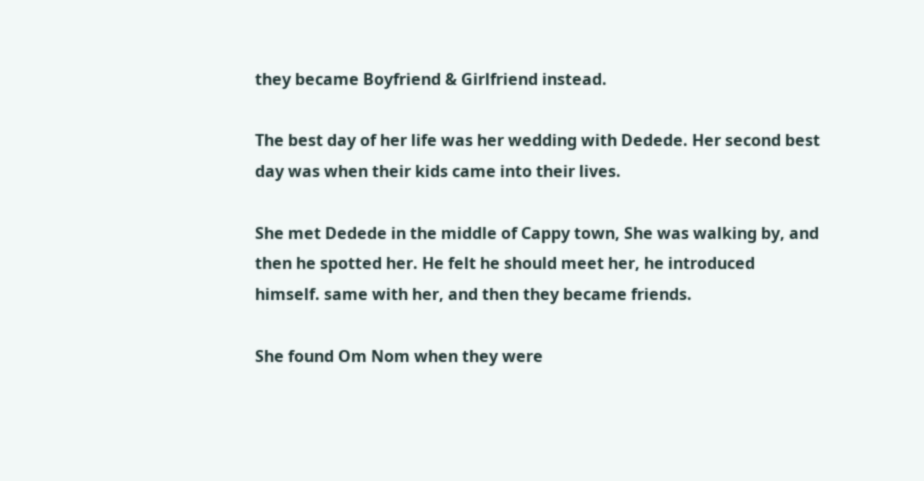they became Boyfriend & Girlfriend instead.

The best day of her life was her wedding with Dedede. Her second best day was when their kids came into their lives.

She met Dedede in the middle of Cappy town, She was walking by, and then he spotted her. He felt he should meet her, he introduced himself. same with her, and then they became friends.

She found Om Nom when they were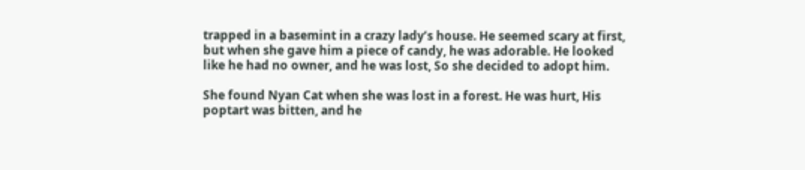trapped in a basemint in a crazy lady’s house. He seemed scary at first, but when she gave him a piece of candy, he was adorable. He looked like he had no owner, and he was lost, So she decided to adopt him.

She found Nyan Cat when she was lost in a forest. He was hurt, His poptart was bitten, and he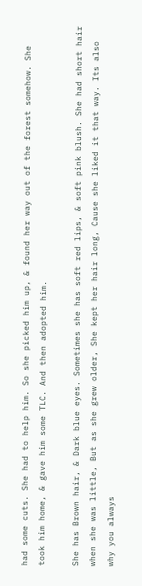had some cuts. She had to help him. So she picked him up, & found her way out of the forest somehow. She took him home, & gave him some TLC. And then adopted him.

She has Brown hair, & Dark blue eyes. Sometimes she has soft red lips, & soft pink blush. She had short hair when she was little, But as she grew older, She kept her hair long, Cause she liked it that way. Its also why you always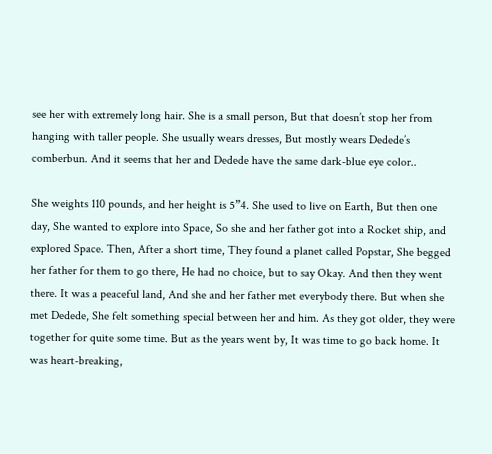see her with extremely long hair. She is a small person, But that doesn’t stop her from hanging with taller people. She usually wears dresses, But mostly wears Dedede’s comberbun. And it seems that her and Dedede have the same dark-blue eye color..

She weights 110 pounds, and her height is 5”4. She used to live on Earth, But then one day, She wanted to explore into Space, So she and her father got into a Rocket ship, and explored Space. Then, After a short time, They found a planet called Popstar, She begged her father for them to go there, He had no choice, but to say Okay. And then they went there. It was a peaceful land, And she and her father met everybody there. But when she met Dedede, She felt something special between her and him. As they got older, they were together for quite some time. But as the years went by, It was time to go back home. It was heart-breaking,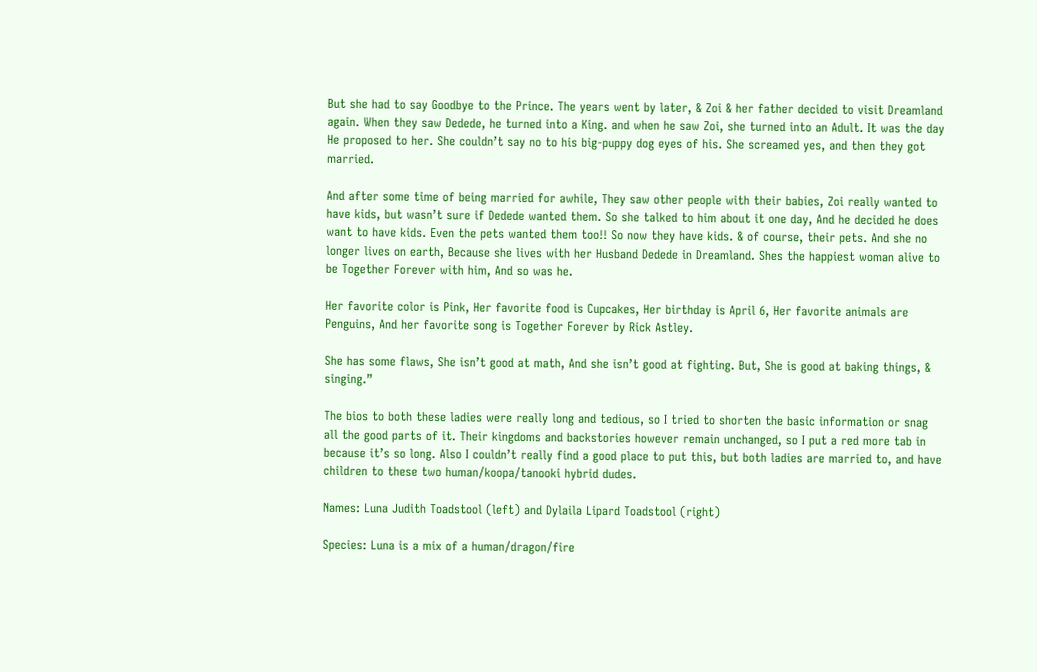But she had to say Goodbye to the Prince. The years went by later, & Zoi & her father decided to visit Dreamland again. When they saw Dedede, he turned into a King. and when he saw Zoi, she turned into an Adult. It was the day He proposed to her. She couldn’t say no to his big-puppy dog eyes of his. She screamed yes, and then they got married.

And after some time of being married for awhile, They saw other people with their babies, Zoi really wanted to have kids, but wasn’t sure if Dedede wanted them. So she talked to him about it one day, And he decided he does want to have kids. Even the pets wanted them too!! So now they have kids. & of course, their pets. And she no longer lives on earth, Because she lives with her Husband Dedede in Dreamland. Shes the happiest woman alive to be Together Forever with him, And so was he.

Her favorite color is Pink, Her favorite food is Cupcakes, Her birthday is April 6, Her favorite animals are Penguins, And her favorite song is Together Forever by Rick Astley.

She has some flaws, She isn’t good at math, And she isn’t good at fighting. But, She is good at baking things, & singing.”

The bios to both these ladies were really long and tedious, so I tried to shorten the basic information or snag all the good parts of it. Their kingdoms and backstories however remain unchanged, so I put a red more tab in because it’s so long. Also I couldn’t really find a good place to put this, but both ladies are married to, and have children to these two human/koopa/tanooki hybrid dudes.

Names: Luna Judith Toadstool (left) and Dylaila Lipard Toadstool (right)

Species: Luna is a mix of a human/dragon/fire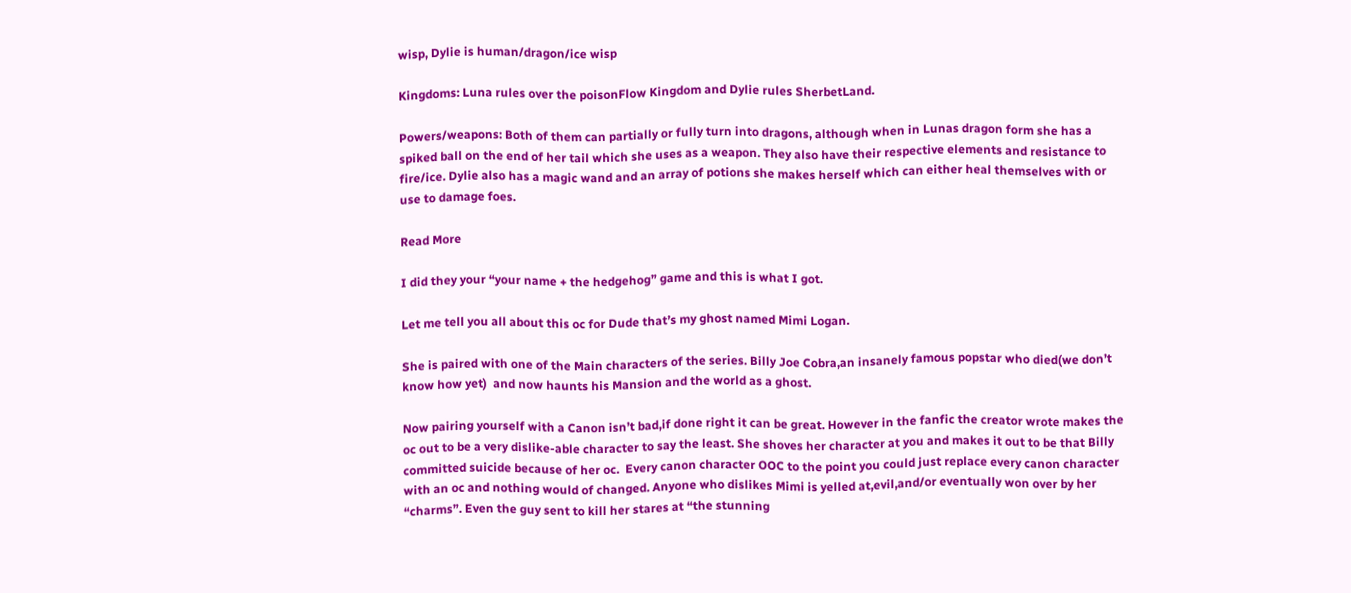wisp, Dylie is human/dragon/ice wisp

Kingdoms: Luna rules over the poisonFlow Kingdom and Dylie rules SherbetLand.

Powers/weapons: Both of them can partially or fully turn into dragons, although when in Lunas dragon form she has a spiked ball on the end of her tail which she uses as a weapon. They also have their respective elements and resistance to fire/ice. Dylie also has a magic wand and an array of potions she makes herself which can either heal themselves with or use to damage foes.

Read More

I did they your “your name + the hedgehog” game and this is what I got.

Let me tell you all about this oc for Dude that’s my ghost named Mimi Logan.

She is paired with one of the Main characters of the series. Billy Joe Cobra,an insanely famous popstar who died(we don’t know how yet)  and now haunts his Mansion and the world as a ghost.

Now pairing yourself with a Canon isn’t bad,if done right it can be great. However in the fanfic the creator wrote makes the oc out to be a very dislike-able character to say the least. She shoves her character at you and makes it out to be that Billy committed suicide because of her oc.  Every canon character OOC to the point you could just replace every canon character with an oc and nothing would of changed. Anyone who dislikes Mimi is yelled at,evil,and/or eventually won over by her “charms”. Even the guy sent to kill her stares at “the stunning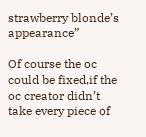strawberry blonde’s appearance”

Of course the oc could be fixed,if the oc creator didn’t take every piece of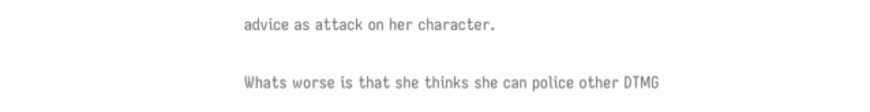advice as attack on her character.

Whats worse is that she thinks she can police other DTMG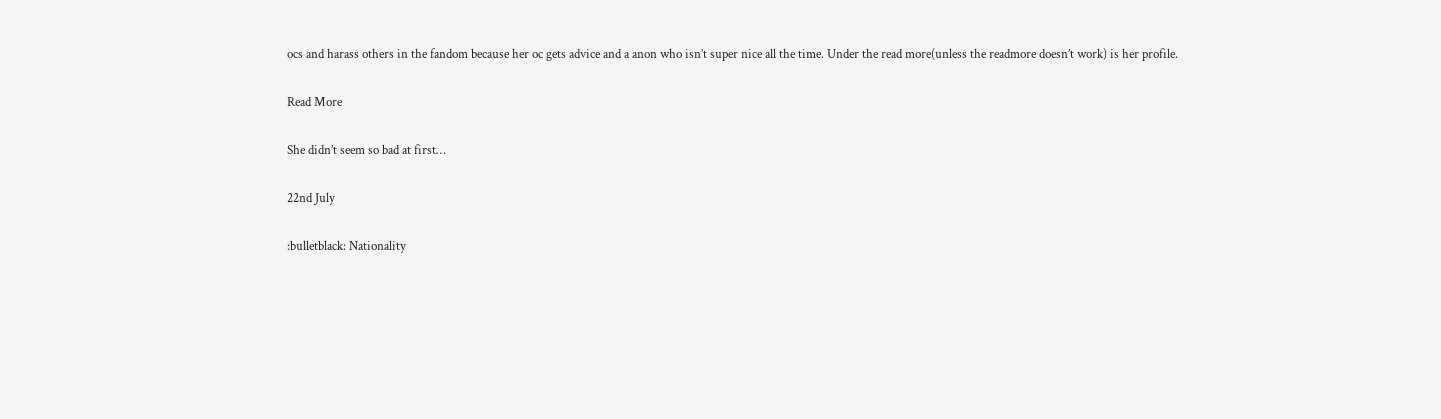ocs and harass others in the fandom because her oc gets advice and a anon who isn’t super nice all the time. Under the read more(unless the readmore doesn’t work) is her profile.

Read More

She didn’t seem so bad at first…

22nd July

:bulletblack: Nationality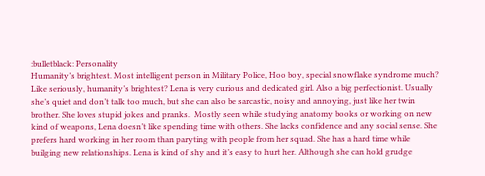:bulletblack: Personality
Humanity’s brightest. Most intelligent person in Military Police, Hoo boy, special snowflake syndrome much? Like seriously, humanity’s brightest? Lena is very curious and dedicated girl. Also a big perfectionist. Usually she’s quiet and don’t talk too much, but she can also be sarcastic, noisy and annoying, just like her twin brother. She loves stupid jokes and pranks.  Mostly seen while studying anatomy books or working on new kind of weapons, Lena doesn’t like spending time with others. She lacks confidence and any social sense. She prefers hard working in her room than paryting with people from her squad. She has a hard time while builging new relationships. Lena is kind of shy and it’s easy to hurt her. Although she can hold grudge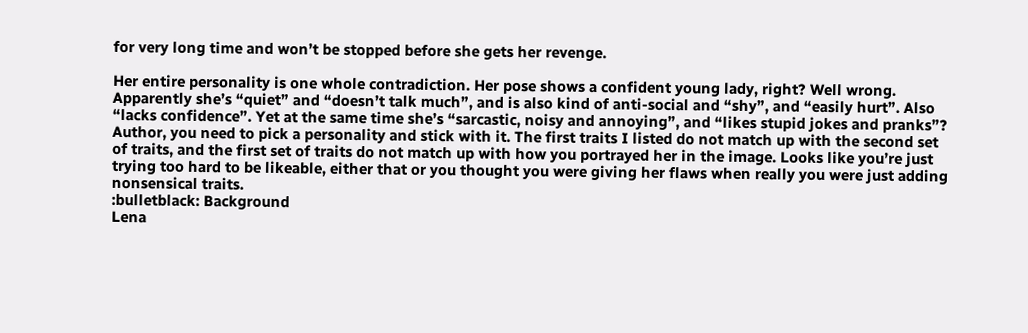for very long time and won’t be stopped before she gets her revenge.

Her entire personality is one whole contradiction. Her pose shows a confident young lady, right? Well wrong. Apparently she’s “quiet” and “doesn’t talk much”, and is also kind of anti-social and “shy”, and “easily hurt”. Also “lacks confidence”. Yet at the same time she’s “sarcastic, noisy and annoying”, and “likes stupid jokes and pranks”? Author, you need to pick a personality and stick with it. The first traits I listed do not match up with the second set of traits, and the first set of traits do not match up with how you portrayed her in the image. Looks like you’re just trying too hard to be likeable, either that or you thought you were giving her flaws when really you were just adding nonsensical traits.
:bulletblack: Background
Lena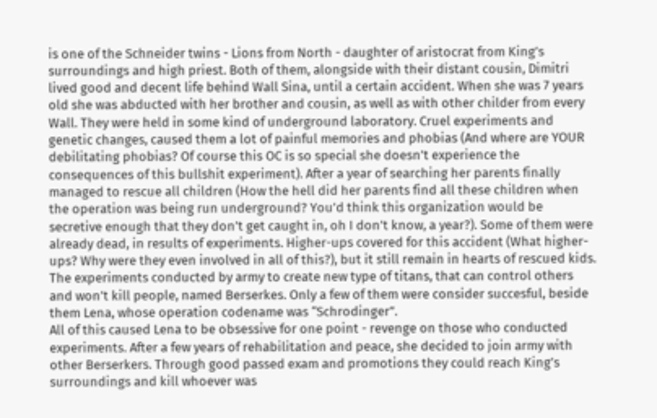is one of the Schneider twins - Lions from North - daughter of aristocrat from King’s surroundings and high priest. Both of them, alongside with their distant cousin, Dimitri lived good and decent life behind Wall Sina, until a certain accident. When she was 7 years old she was abducted with her brother and cousin, as well as with other childer from every Wall. They were held in some kind of underground laboratory. Cruel experiments and genetic changes, caused them a lot of painful memories and phobias (And where are YOUR debilitating phobias? Of course this OC is so special she doesn’t experience the consequences of this bullshit experiment). After a year of searching her parents finally managed to rescue all children (How the hell did her parents find all these children when the operation was being run underground? You’d think this organization would be secretive enough that they don’t get caught in, oh I don’t know, a year?). Some of them were already dead, in results of experiments. Higher-ups covered for this accident (What higher-ups? Why were they even involved in all of this?), but it still remain in hearts of rescued kids. The experiments conducted by army to create new type of titans, that can control others and won’t kill people, named Berserkes. Only a few of them were consider succesful, beside them Lena, whose operation codename was “Schrodinger”.
All of this caused Lena to be obsessive for one point - revenge on those who conducted experiments. After a few years of rehabilitation and peace, she decided to join army with other Berserkers. Through good passed exam and promotions they could reach King’s surroundings and kill whoever was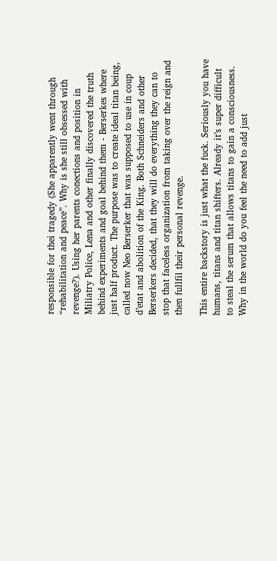responsible for thei tragedy (She apparently went through “rehabilitation and peace”. Why is she still obsessed with revenge?). Using her parents conections and position in Miliatry Police, Lena and other finally discovered the truth behind experiments and goal behind them - Berserkes where just half product. The purpose was to create ideal titan being, called now Neo Berserker that was supposed to use in coup d’etat and abolition of the King. Both Schneiders and other Berserkers decided, that they will do everything they can to stop that faceless organization from taking over the reign and then fullfil their personal revenge.

This entire backstory is just what the fuck. Seriously you have humans, titans and titan shifters. Already it’s super difficult to steal the serum that allows titans to gain a consciousness. Why in the world do you feel the need to add just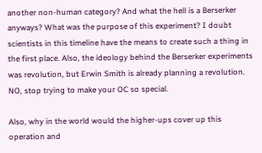another non-human category? And what the hell is a Berserker anyways? What was the purpose of this experiment? I doubt scientists in this timeline have the means to create such a thing in the first place. Also, the ideology behind the Berserker experiments was revolution, but Erwin Smith is already planning a revolution. NO, stop trying to make your OC so special.

Also, why in the world would the higher-ups cover up this operation and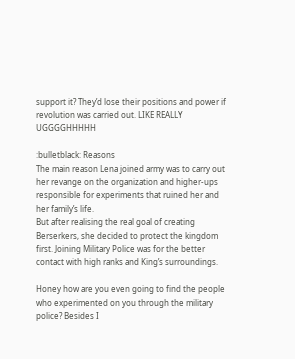support it? They’d lose their positions and power if revolution was carried out. LIKE REALLY UGGGGHHHHH

:bulletblack: Reasons
The main reason Lena joined army was to carry out her revange on the organization and higher-ups responsible for experiments that ruined her and her family’s life.
But after realising the real goal of creating Berserkers, she decided to protect the kingdom first. Joining Military Police was for the better contact with high ranks and King’s surroundings.

Honey how are you even going to find the people who experimented on you through the military police? Besides I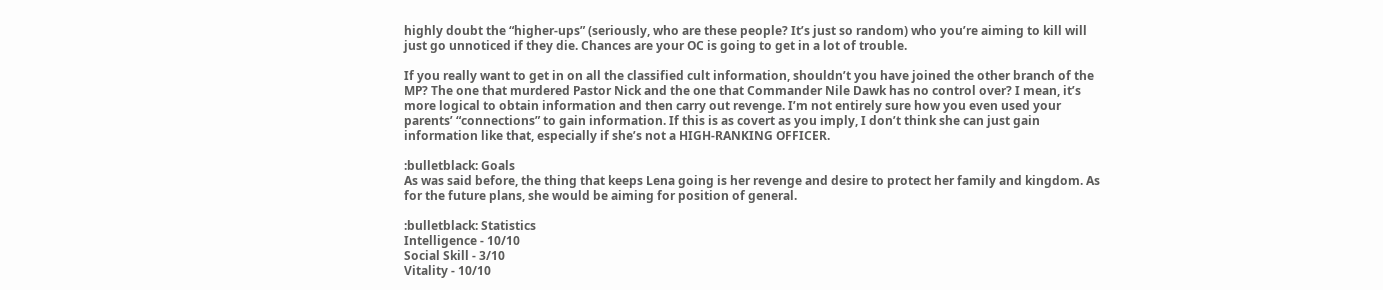highly doubt the “higher-ups” (seriously, who are these people? It’s just so random) who you’re aiming to kill will just go unnoticed if they die. Chances are your OC is going to get in a lot of trouble.

If you really want to get in on all the classified cult information, shouldn’t you have joined the other branch of the MP? The one that murdered Pastor Nick and the one that Commander Nile Dawk has no control over? I mean, it’s more logical to obtain information and then carry out revenge. I’m not entirely sure how you even used your parents’ “connections” to gain information. If this is as covert as you imply, I don’t think she can just gain information like that, especially if she’s not a HIGH-RANKING OFFICER.

:bulletblack: Goals
As was said before, the thing that keeps Lena going is her revenge and desire to protect her family and kingdom. As for the future plans, she would be aiming for position of general.

:bulletblack: Statistics
Intelligence - 10/10
Social Skill - 3/10
Vitality - 10/10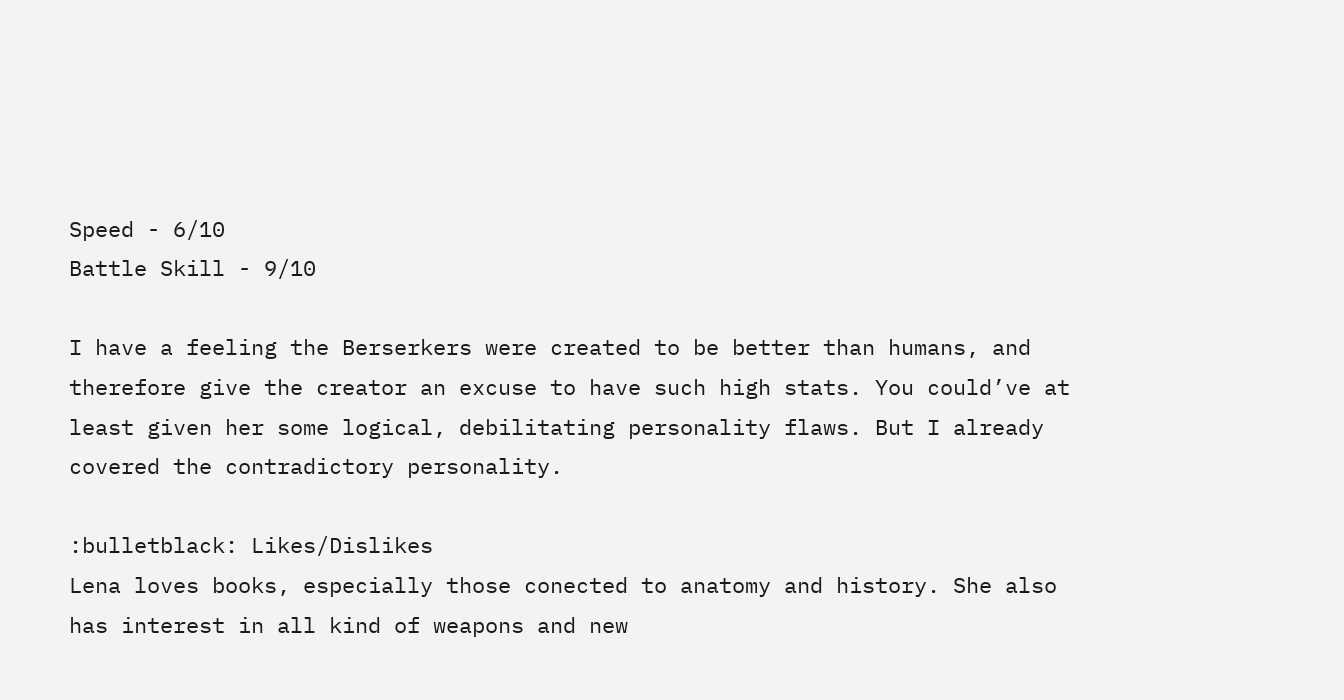Speed - 6/10
Battle Skill - 9/10

I have a feeling the Berserkers were created to be better than humans, and therefore give the creator an excuse to have such high stats. You could’ve at least given her some logical, debilitating personality flaws. But I already covered the contradictory personality.

:bulletblack: Likes/Dislikes
Lena loves books, especially those conected to anatomy and history. She also has interest in all kind of weapons and new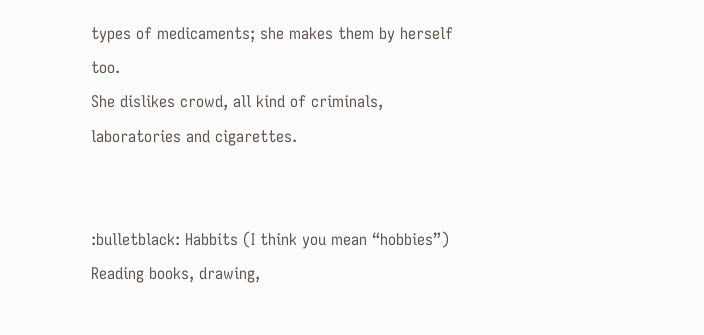types of medicaments; she makes them by herself too.
She dislikes crowd, all kind of criminals, laboratories and cigarettes.


:bulletblack: Habbits (I think you mean “hobbies”)
Reading books, drawing,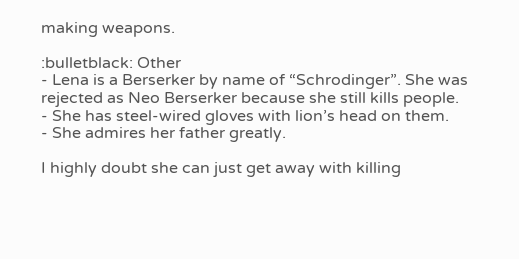making weapons.

:bulletblack: Other
- Lena is a Berserker by name of “Schrodinger”. She was rejected as Neo Berserker because she still kills people.
- She has steel-wired gloves with lion’s head on them.
- She admires her father greatly.

I highly doubt she can just get away with killing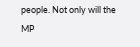people. Not only will the MP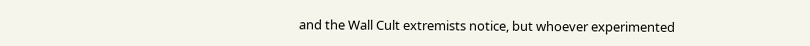and the Wall Cult extremists notice, but whoever experimented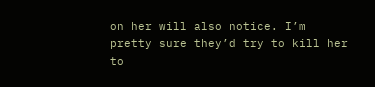on her will also notice. I’m pretty sure they’d try to kill her to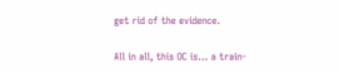get rid of the evidence.

All in all, this OC is… a train-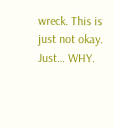wreck. This is just not okay. Just… WHY.